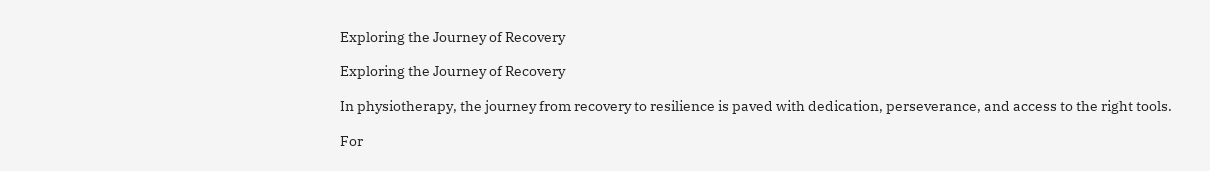Exploring the Journey of Recovery

Exploring the Journey of Recovery

In physiotherapy, the journey from recovery to resilience is paved with dedication, perseverance, and access to the right tools.

For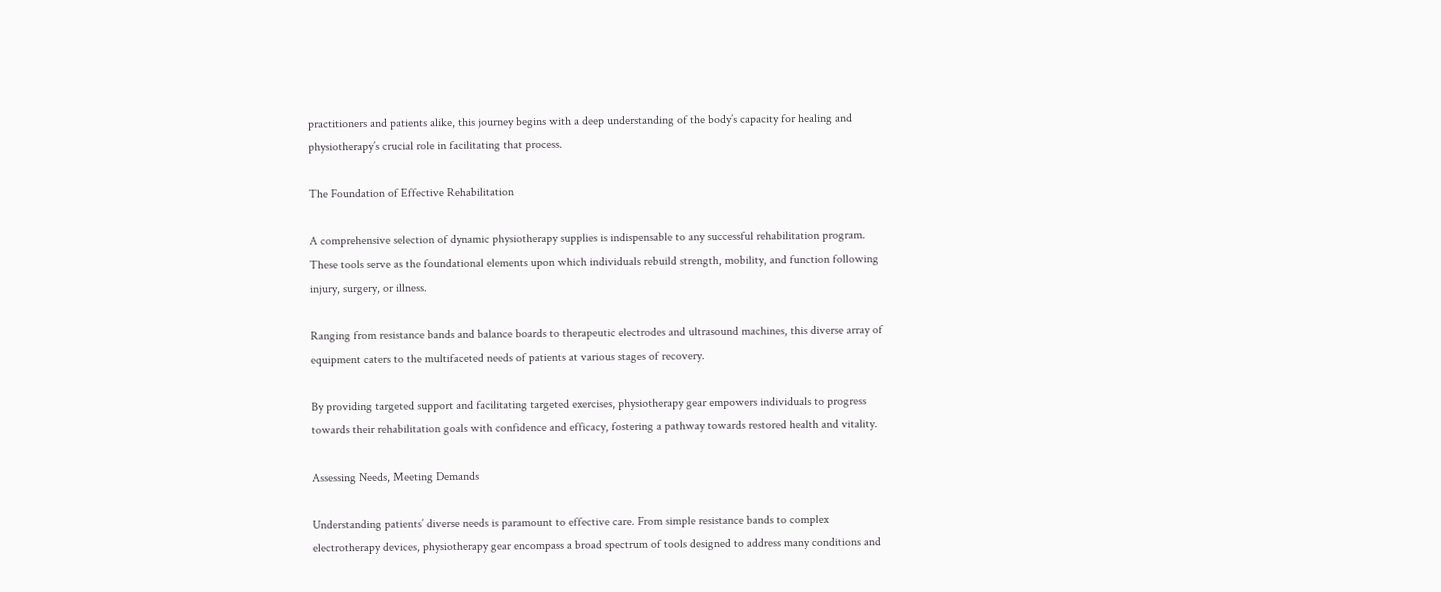practitioners and patients alike, this journey begins with a deep understanding of the body’s capacity for healing and physiotherapy’s crucial role in facilitating that process.

The Foundation of Effective Rehabilitation

A comprehensive selection of dynamic physiotherapy supplies is indispensable to any successful rehabilitation program. These tools serve as the foundational elements upon which individuals rebuild strength, mobility, and function following injury, surgery, or illness.

Ranging from resistance bands and balance boards to therapeutic electrodes and ultrasound machines, this diverse array of equipment caters to the multifaceted needs of patients at various stages of recovery.

By providing targeted support and facilitating targeted exercises, physiotherapy gear empowers individuals to progress towards their rehabilitation goals with confidence and efficacy, fostering a pathway towards restored health and vitality.

Assessing Needs, Meeting Demands

Understanding patients’ diverse needs is paramount to effective care. From simple resistance bands to complex electrotherapy devices, physiotherapy gear encompass a broad spectrum of tools designed to address many conditions and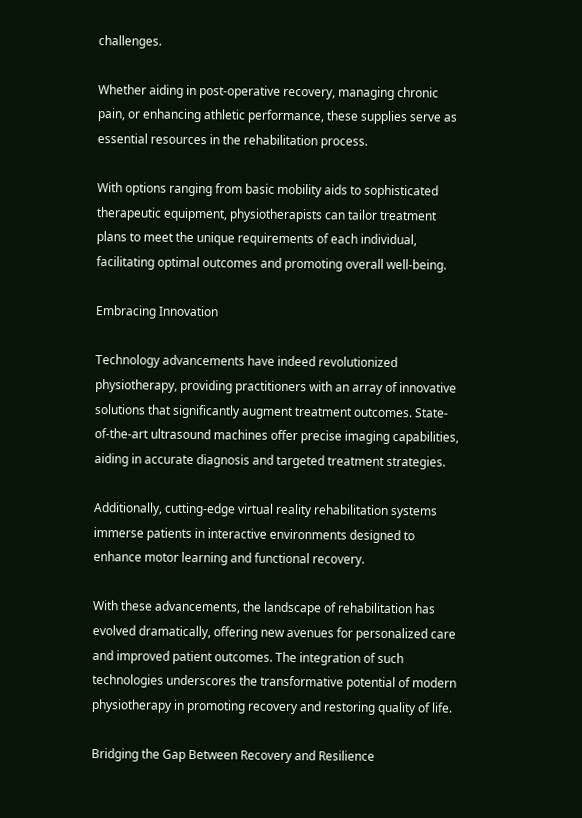challenges.

Whether aiding in post-operative recovery, managing chronic pain, or enhancing athletic performance, these supplies serve as essential resources in the rehabilitation process.

With options ranging from basic mobility aids to sophisticated therapeutic equipment, physiotherapists can tailor treatment plans to meet the unique requirements of each individual, facilitating optimal outcomes and promoting overall well-being.

Embracing Innovation

Technology advancements have indeed revolutionized physiotherapy, providing practitioners with an array of innovative solutions that significantly augment treatment outcomes. State-of-the-art ultrasound machines offer precise imaging capabilities, aiding in accurate diagnosis and targeted treatment strategies.

Additionally, cutting-edge virtual reality rehabilitation systems immerse patients in interactive environments designed to enhance motor learning and functional recovery.

With these advancements, the landscape of rehabilitation has evolved dramatically, offering new avenues for personalized care and improved patient outcomes. The integration of such technologies underscores the transformative potential of modern physiotherapy in promoting recovery and restoring quality of life.

Bridging the Gap Between Recovery and Resilience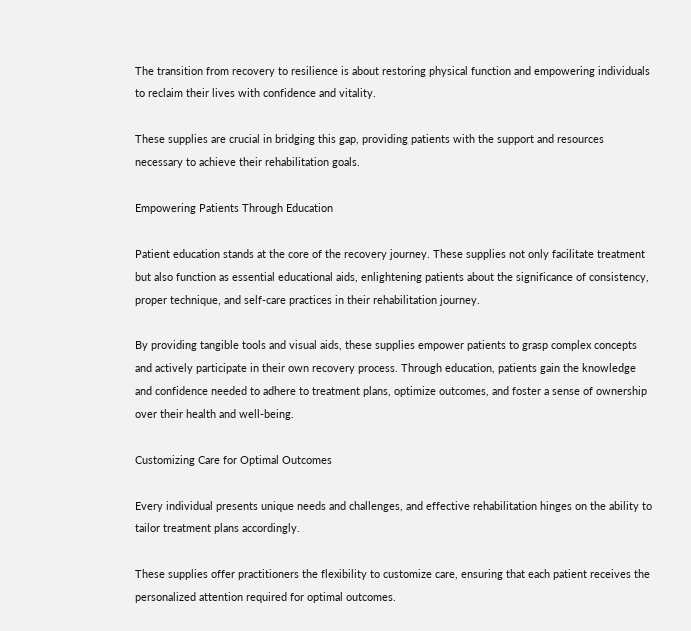The transition from recovery to resilience is about restoring physical function and empowering individuals to reclaim their lives with confidence and vitality.

These supplies are crucial in bridging this gap, providing patients with the support and resources necessary to achieve their rehabilitation goals.

Empowering Patients Through Education

Patient education stands at the core of the recovery journey. These supplies not only facilitate treatment but also function as essential educational aids, enlightening patients about the significance of consistency, proper technique, and self-care practices in their rehabilitation journey.

By providing tangible tools and visual aids, these supplies empower patients to grasp complex concepts and actively participate in their own recovery process. Through education, patients gain the knowledge and confidence needed to adhere to treatment plans, optimize outcomes, and foster a sense of ownership over their health and well-being.

Customizing Care for Optimal Outcomes

Every individual presents unique needs and challenges, and effective rehabilitation hinges on the ability to tailor treatment plans accordingly.

These supplies offer practitioners the flexibility to customize care, ensuring that each patient receives the personalized attention required for optimal outcomes.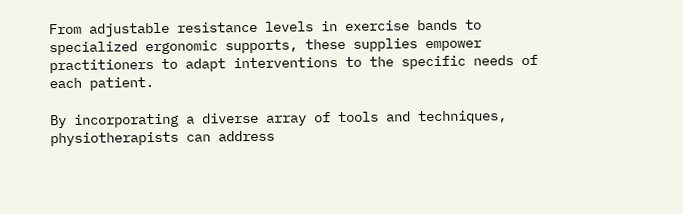From adjustable resistance levels in exercise bands to specialized ergonomic supports, these supplies empower practitioners to adapt interventions to the specific needs of each patient.

By incorporating a diverse array of tools and techniques, physiotherapists can address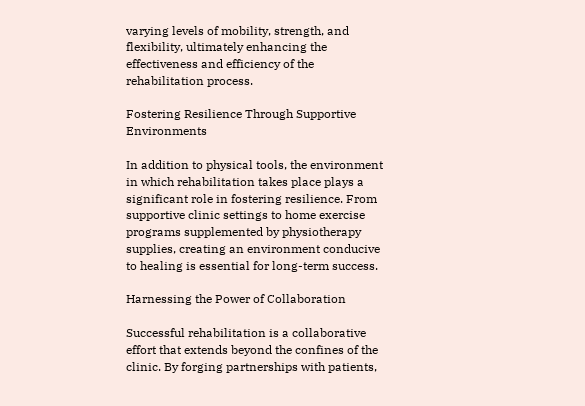varying levels of mobility, strength, and flexibility, ultimately enhancing the effectiveness and efficiency of the rehabilitation process.

Fostering Resilience Through Supportive Environments

In addition to physical tools, the environment in which rehabilitation takes place plays a significant role in fostering resilience. From supportive clinic settings to home exercise programs supplemented by physiotherapy supplies, creating an environment conducive to healing is essential for long-term success.

Harnessing the Power of Collaboration

Successful rehabilitation is a collaborative effort that extends beyond the confines of the clinic. By forging partnerships with patients,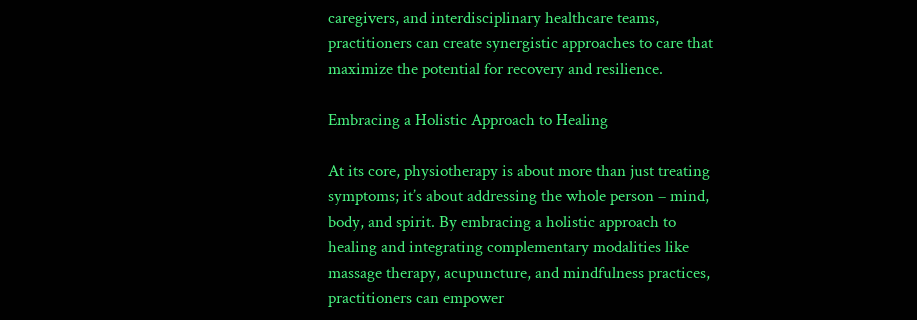caregivers, and interdisciplinary healthcare teams, practitioners can create synergistic approaches to care that maximize the potential for recovery and resilience.

Embracing a Holistic Approach to Healing

At its core, physiotherapy is about more than just treating symptoms; it’s about addressing the whole person – mind, body, and spirit. By embracing a holistic approach to healing and integrating complementary modalities like massage therapy, acupuncture, and mindfulness practices, practitioners can empower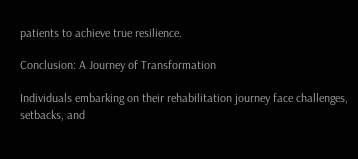patients to achieve true resilience.

Conclusion: A Journey of Transformation

Individuals embarking on their rehabilitation journey face challenges, setbacks, and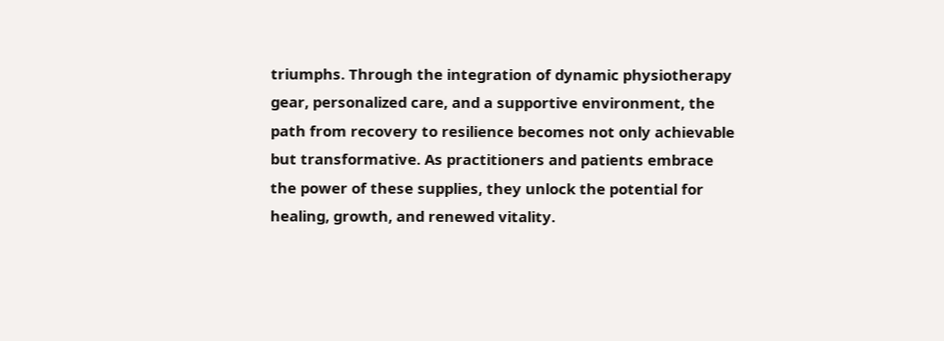triumphs. Through the integration of dynamic physiotherapy gear, personalized care, and a supportive environment, the path from recovery to resilience becomes not only achievable but transformative. As practitioners and patients embrace the power of these supplies, they unlock the potential for healing, growth, and renewed vitality.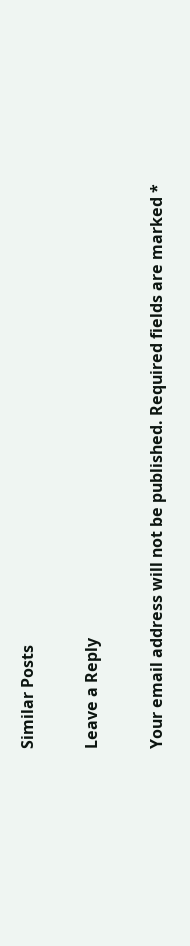Similar Posts

Leave a Reply

Your email address will not be published. Required fields are marked *